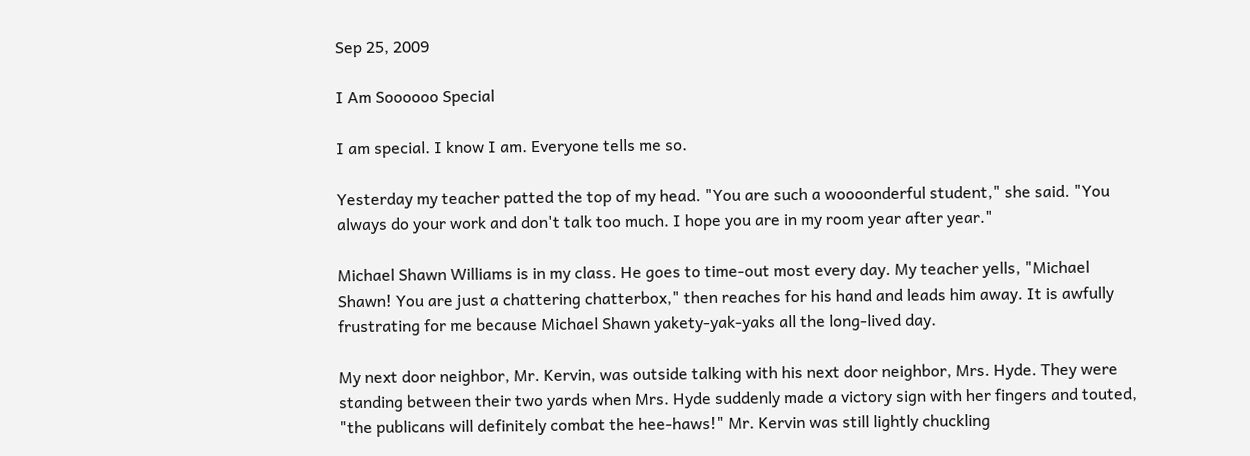Sep 25, 2009

I Am Soooooo Special

I am special. I know I am. Everyone tells me so.

Yesterday my teacher patted the top of my head. "You are such a woooonderful student," she said. "You always do your work and don't talk too much. I hope you are in my room year after year."

Michael Shawn Williams is in my class. He goes to time-out most every day. My teacher yells, "Michael Shawn! You are just a chattering chatterbox," then reaches for his hand and leads him away. It is awfully frustrating for me because Michael Shawn yakety-yak-yaks all the long-lived day.

My next door neighbor, Mr. Kervin, was outside talking with his next door neighbor, Mrs. Hyde. They were standing between their two yards when Mrs. Hyde suddenly made a victory sign with her fingers and touted, "the publicans will definitely combat the hee-haws!" Mr. Kervin was still lightly chuckling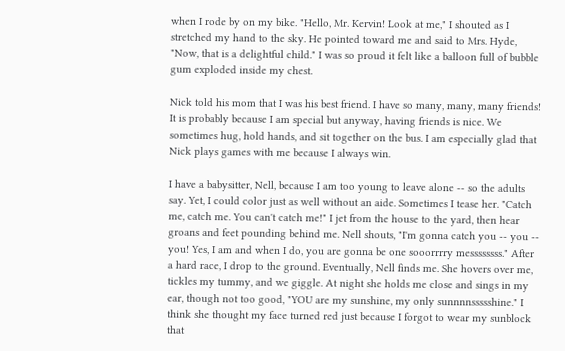when I rode by on my bike. "Hello, Mr. Kervin! Look at me," I shouted as I stretched my hand to the sky. He pointed toward me and said to Mrs. Hyde, "Now, that is a delightful child." I was so proud it felt like a balloon full of bubble gum exploded inside my chest.

Nick told his mom that I was his best friend. I have so many, many, many friends! It is probably because I am special but anyway, having friends is nice. We sometimes hug, hold hands, and sit together on the bus. I am especially glad that Nick plays games with me because I always win.

I have a babysitter, Nell, because I am too young to leave alone -- so the adults say. Yet, I could color just as well without an aide. Sometimes I tease her. "Catch me, catch me. You can't catch me!" I jet from the house to the yard, then hear groans and feet pounding behind me. Nell shouts, "I'm gonna catch you -- you -- you! Yes, I am and when I do, you are gonna be one sooorrrry messssssss." After a hard race, I drop to the ground. Eventually, Nell finds me. She hovers over me, tickles my tummy, and we giggle. At night she holds me close and sings in my ear, though not too good, "YOU are my sunshine, my only sunnnnssssshine." I think she thought my face turned red just because I forgot to wear my sunblock that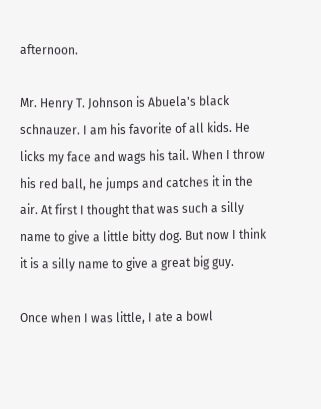afternoon.

Mr. Henry T. Johnson is Abuela's black schnauzer. I am his favorite of all kids. He licks my face and wags his tail. When I throw his red ball, he jumps and catches it in the air. At first I thought that was such a silly name to give a little bitty dog. But now I think it is a silly name to give a great big guy.

Once when I was little, I ate a bowl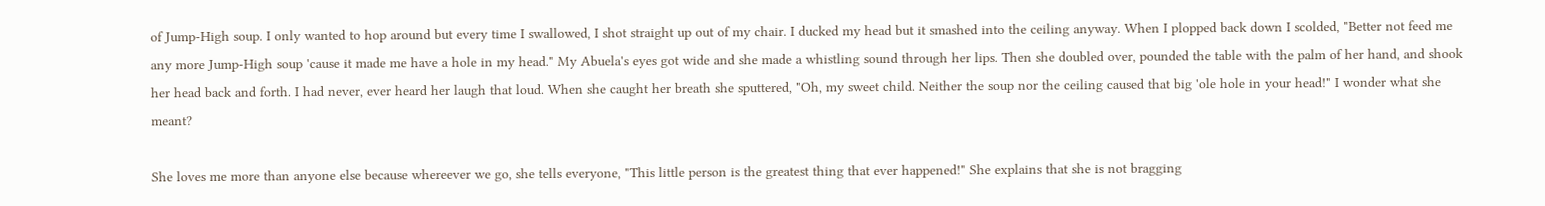of Jump-High soup. I only wanted to hop around but every time I swallowed, I shot straight up out of my chair. I ducked my head but it smashed into the ceiling anyway. When I plopped back down I scolded, "Better not feed me any more Jump-High soup 'cause it made me have a hole in my head." My Abuela's eyes got wide and she made a whistling sound through her lips. Then she doubled over, pounded the table with the palm of her hand, and shook her head back and forth. I had never, ever heard her laugh that loud. When she caught her breath she sputtered, "Oh, my sweet child. Neither the soup nor the ceiling caused that big 'ole hole in your head!" I wonder what she meant?

She loves me more than anyone else because whereever we go, she tells everyone, "This little person is the greatest thing that ever happened!" She explains that she is not bragging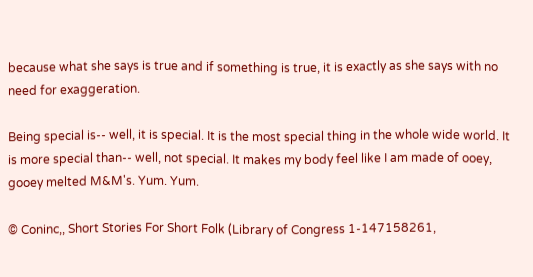because what she says is true and if something is true, it is exactly as she says with no need for exaggeration.

Being special is-- well, it is special. It is the most special thing in the whole wide world. It is more special than-- well, not special. It makes my body feel like I am made of ooey, gooey melted M&M's. Yum. Yum.

© Coninc,, Short Stories For Short Folk (Library of Congress 1-147158261,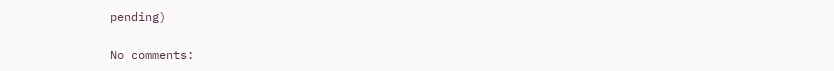pending)

No comments: